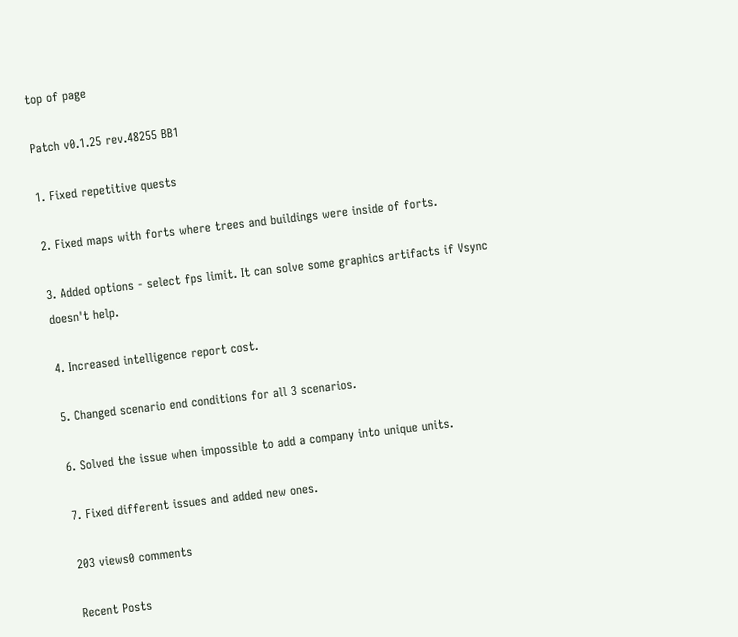top of page

Patch v0.1.25 rev.48255 BB1

1. Fixed repetitive quests

2. Fixed maps with forts where trees and buildings were inside of forts.

3. Added options - select fps limit. It can solve some graphics artifacts if Vsync doesn't help.

4. Increased intelligence report cost.

5. Changed scenario end conditions for all 3 scenarios.

6. Solved the issue when impossible to add a company into unique units.

7. Fixed different issues and added new ones.

203 views0 comments

Recent Posts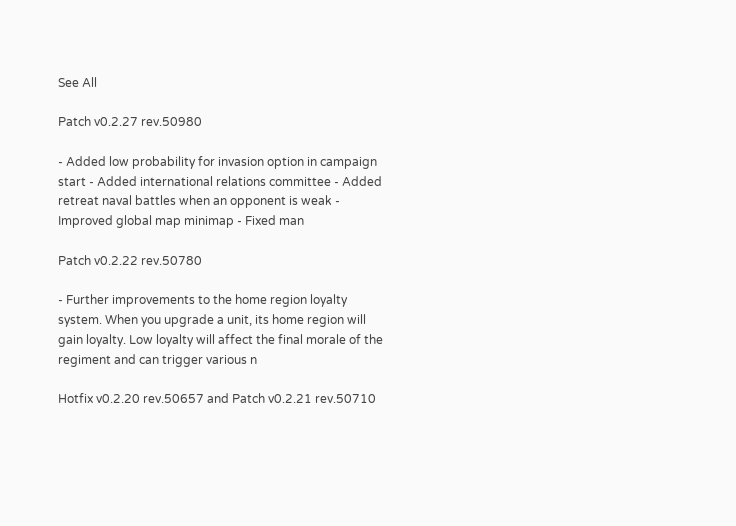See All

Patch v0.2.27 rev.50980

- Added low probability for invasion option in campaign start - Added international relations committee - Added retreat naval battles when an opponent is weak - Improved global map minimap - Fixed man

Patch v0.2.22 rev.50780

- Further improvements to the home region loyalty system. When you upgrade a unit, its home region will gain loyalty. Low loyalty will affect the final morale of the regiment and can trigger various n

Hotfix v0.2.20 rev.50657 and Patch v0.2.21 rev.50710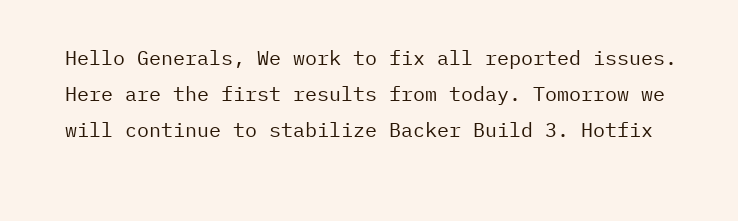Hello Generals, We work to fix all reported issues. Here are the first results from today. Tomorrow we will continue to stabilize Backer Build 3. Hotfix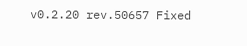v0.2.20 rev.50657 Fixed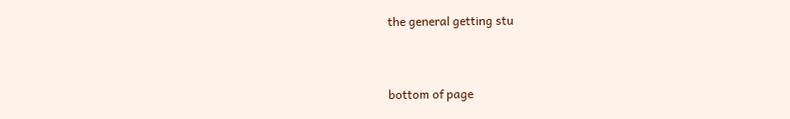the general getting stu


bottom of page